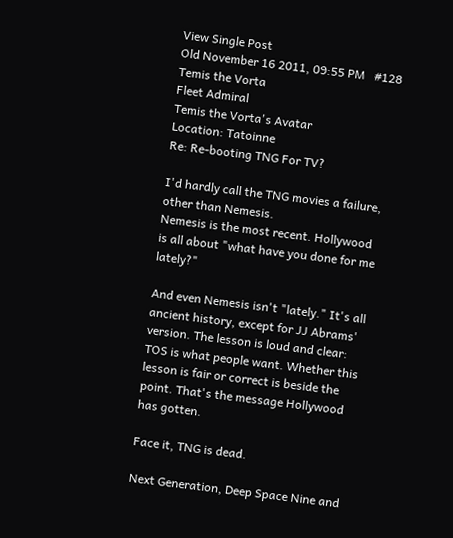View Single Post
Old November 16 2011, 09:55 PM   #128
Temis the Vorta
Fleet Admiral
Temis the Vorta's Avatar
Location: Tatoinne
Re: Re-booting TNG For TV?

I'd hardly call the TNG movies a failure, other than Nemesis.
Nemesis is the most recent. Hollywood is all about "what have you done for me lately?"

And even Nemesis isn't "lately." It's all ancient history, except for JJ Abrams' version. The lesson is loud and clear: TOS is what people want. Whether this lesson is fair or correct is beside the point. That's the message Hollywood has gotten.

Face it, TNG is dead.

Next Generation, Deep Space Nine and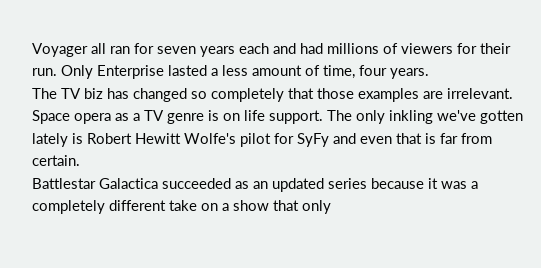Voyager all ran for seven years each and had millions of viewers for their run. Only Enterprise lasted a less amount of time, four years.
The TV biz has changed so completely that those examples are irrelevant. Space opera as a TV genre is on life support. The only inkling we've gotten lately is Robert Hewitt Wolfe's pilot for SyFy and even that is far from certain.
Battlestar Galactica succeeded as an updated series because it was a completely different take on a show that only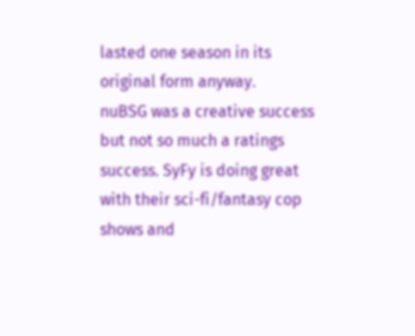lasted one season in its original form anyway.
nuBSG was a creative success but not so much a ratings success. SyFy is doing great with their sci-fi/fantasy cop shows and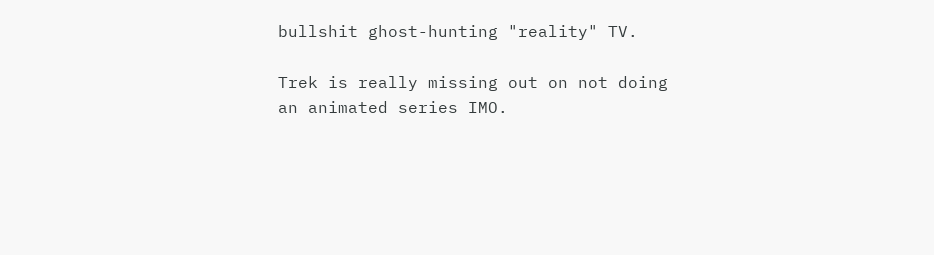bullshit ghost-hunting "reality" TV.

Trek is really missing out on not doing an animated series IMO.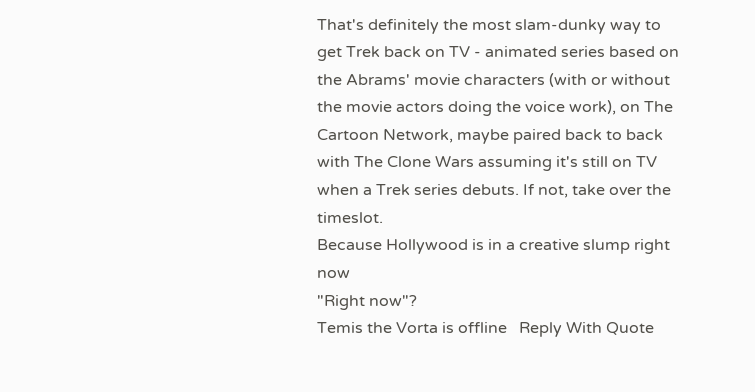That's definitely the most slam-dunky way to get Trek back on TV - animated series based on the Abrams' movie characters (with or without the movie actors doing the voice work), on The Cartoon Network, maybe paired back to back with The Clone Wars assuming it's still on TV when a Trek series debuts. If not, take over the timeslot.
Because Hollywood is in a creative slump right now
"Right now"?
Temis the Vorta is offline   Reply With Quote